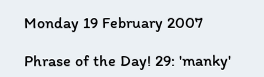Monday 19 February 2007

Phrase of the Day! 29: 'manky'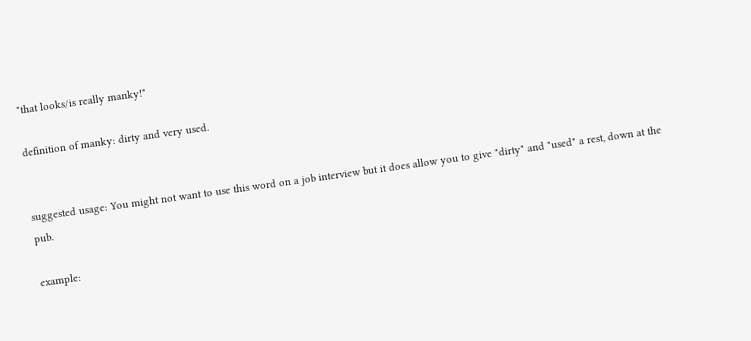"that looks/is really manky!"

definition of manky: dirty and very used.


suggested usage: You might not want to use this word on a job interview but it does allow you to give "dirty" and "used" a rest, down at the pub.

example: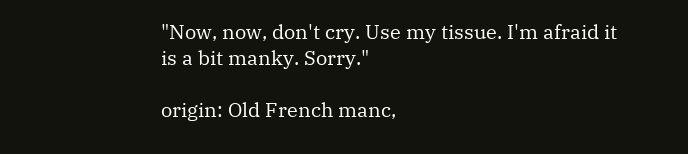"Now, now, don't cry. Use my tissue. I'm afraid it is a bit manky. Sorry."

origin: Old French manc,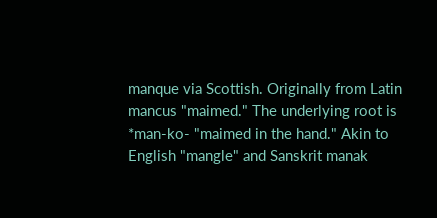manque via Scottish. Originally from Latin mancus "maimed." The underlying root is *man-ko- "maimed in the hand." Akin to English "mangle" and Sanskrit manak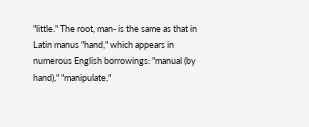"little." The root, man- is the same as that in Latin manus "hand," which appears in numerous English borrowings: "manual (by hand)," "manipulate,"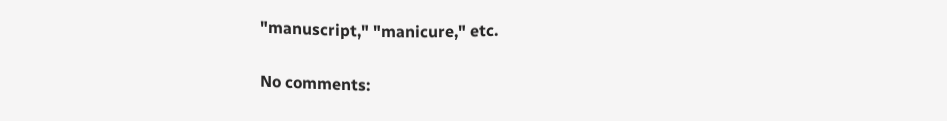"manuscript," "manicure," etc.

No comments: